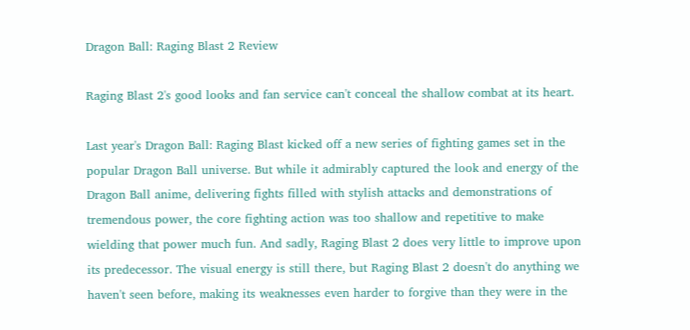Dragon Ball: Raging Blast 2 Review

Raging Blast 2's good looks and fan service can't conceal the shallow combat at its heart.

Last year's Dragon Ball: Raging Blast kicked off a new series of fighting games set in the popular Dragon Ball universe. But while it admirably captured the look and energy of the Dragon Ball anime, delivering fights filled with stylish attacks and demonstrations of tremendous power, the core fighting action was too shallow and repetitive to make wielding that power much fun. And sadly, Raging Blast 2 does very little to improve upon its predecessor. The visual energy is still there, but Raging Blast 2 doesn't do anything we haven't seen before, making its weaknesses even harder to forgive than they were in the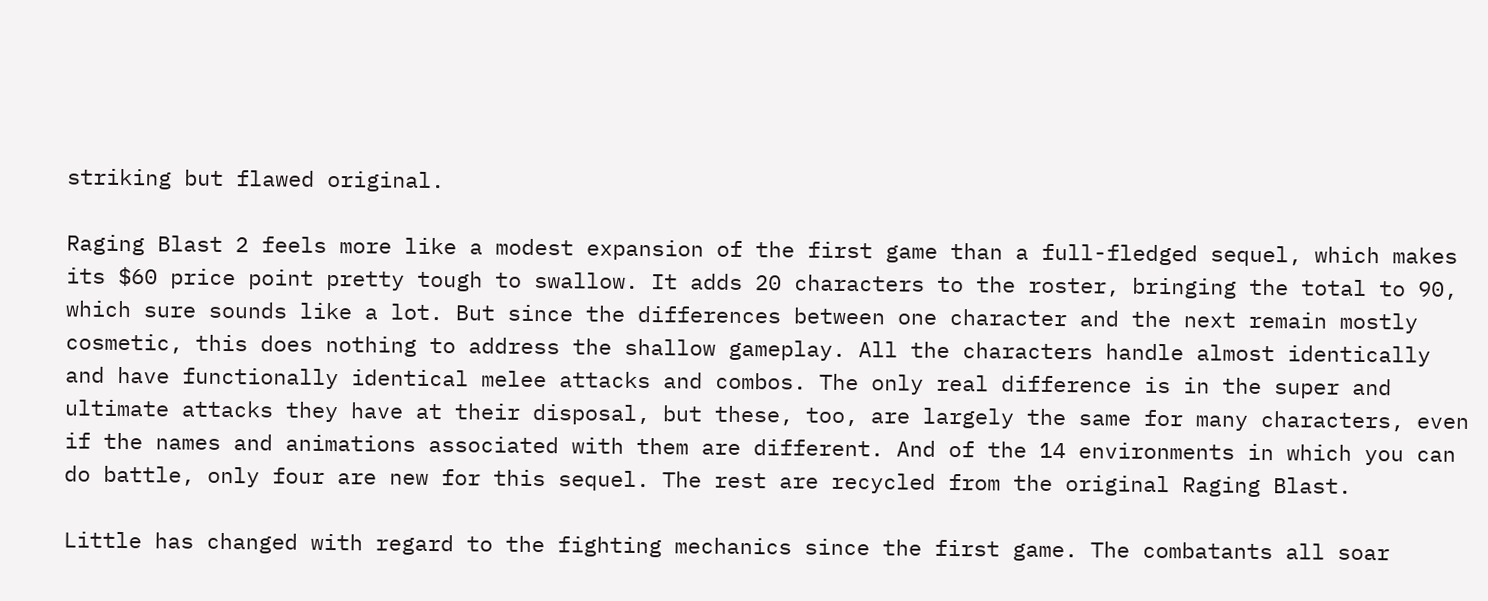striking but flawed original.

Raging Blast 2 feels more like a modest expansion of the first game than a full-fledged sequel, which makes its $60 price point pretty tough to swallow. It adds 20 characters to the roster, bringing the total to 90, which sure sounds like a lot. But since the differences between one character and the next remain mostly cosmetic, this does nothing to address the shallow gameplay. All the characters handle almost identically and have functionally identical melee attacks and combos. The only real difference is in the super and ultimate attacks they have at their disposal, but these, too, are largely the same for many characters, even if the names and animations associated with them are different. And of the 14 environments in which you can do battle, only four are new for this sequel. The rest are recycled from the original Raging Blast.

Little has changed with regard to the fighting mechanics since the first game. The combatants all soar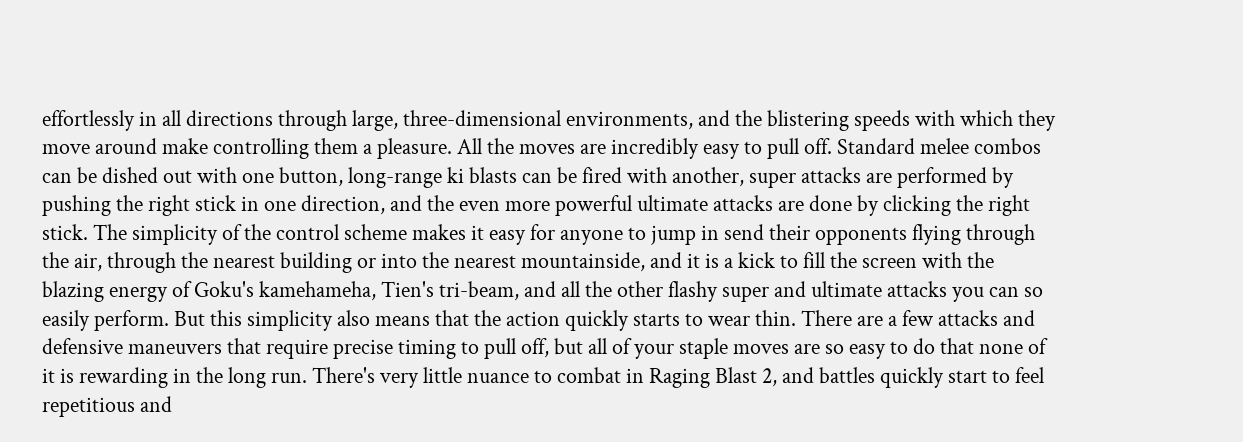effortlessly in all directions through large, three-dimensional environments, and the blistering speeds with which they move around make controlling them a pleasure. All the moves are incredibly easy to pull off. Standard melee combos can be dished out with one button, long-range ki blasts can be fired with another, super attacks are performed by pushing the right stick in one direction, and the even more powerful ultimate attacks are done by clicking the right stick. The simplicity of the control scheme makes it easy for anyone to jump in send their opponents flying through the air, through the nearest building or into the nearest mountainside, and it is a kick to fill the screen with the blazing energy of Goku's kamehameha, Tien's tri-beam, and all the other flashy super and ultimate attacks you can so easily perform. But this simplicity also means that the action quickly starts to wear thin. There are a few attacks and defensive maneuvers that require precise timing to pull off, but all of your staple moves are so easy to do that none of it is rewarding in the long run. There's very little nuance to combat in Raging Blast 2, and battles quickly start to feel repetitious and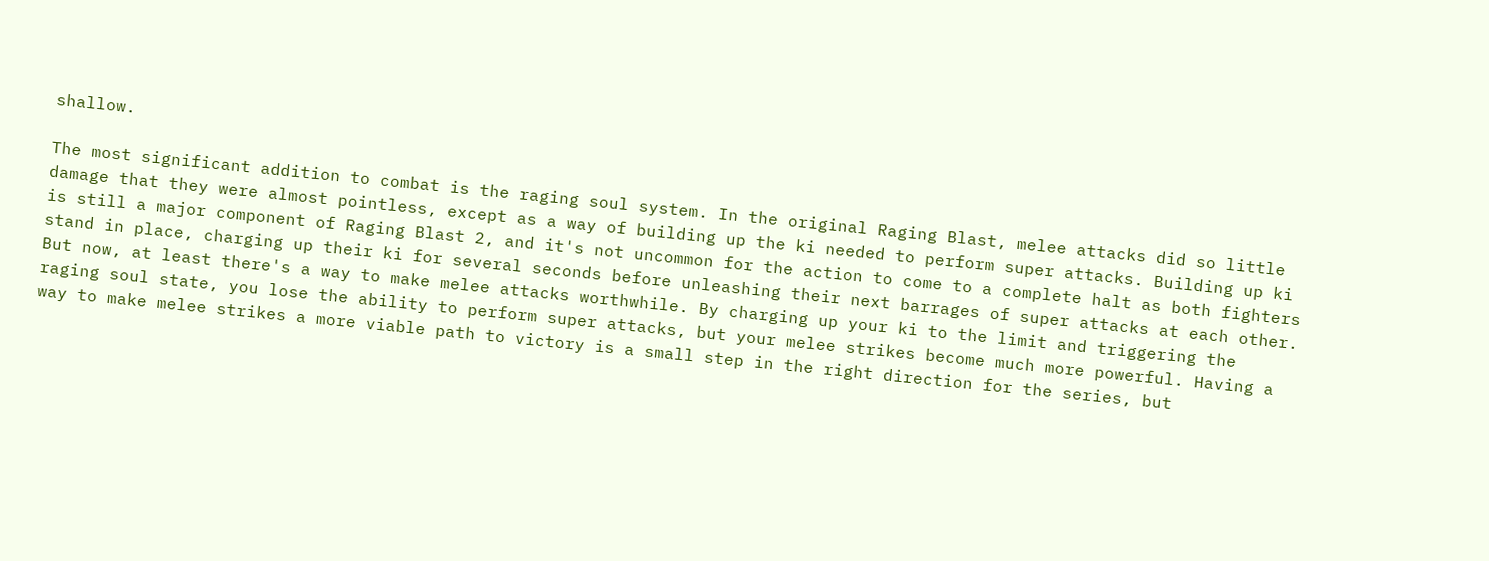shallow.

The most significant addition to combat is the raging soul system. In the original Raging Blast, melee attacks did so little damage that they were almost pointless, except as a way of building up the ki needed to perform super attacks. Building up ki is still a major component of Raging Blast 2, and it's not uncommon for the action to come to a complete halt as both fighters stand in place, charging up their ki for several seconds before unleashing their next barrages of super attacks at each other. But now, at least there's a way to make melee attacks worthwhile. By charging up your ki to the limit and triggering the raging soul state, you lose the ability to perform super attacks, but your melee strikes become much more powerful. Having a way to make melee strikes a more viable path to victory is a small step in the right direction for the series, but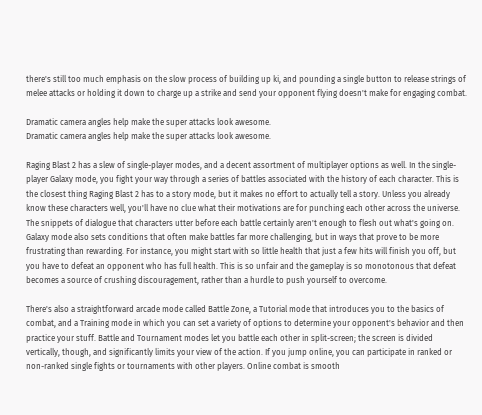there's still too much emphasis on the slow process of building up ki, and pounding a single button to release strings of melee attacks or holding it down to charge up a strike and send your opponent flying doesn't make for engaging combat.

Dramatic camera angles help make the super attacks look awesome.
Dramatic camera angles help make the super attacks look awesome.

Raging Blast 2 has a slew of single-player modes, and a decent assortment of multiplayer options as well. In the single-player Galaxy mode, you fight your way through a series of battles associated with the history of each character. This is the closest thing Raging Blast 2 has to a story mode, but it makes no effort to actually tell a story. Unless you already know these characters well, you'll have no clue what their motivations are for punching each other across the universe. The snippets of dialogue that characters utter before each battle certainly aren't enough to flesh out what's going on. Galaxy mode also sets conditions that often make battles far more challenging, but in ways that prove to be more frustrating than rewarding. For instance, you might start with so little health that just a few hits will finish you off, but you have to defeat an opponent who has full health. This is so unfair and the gameplay is so monotonous that defeat becomes a source of crushing discouragement, rather than a hurdle to push yourself to overcome.

There's also a straightforward arcade mode called Battle Zone, a Tutorial mode that introduces you to the basics of combat, and a Training mode in which you can set a variety of options to determine your opponent's behavior and then practice your stuff. Battle and Tournament modes let you battle each other in split-screen; the screen is divided vertically, though, and significantly limits your view of the action. If you jump online, you can participate in ranked or non-ranked single fights or tournaments with other players. Online combat is smooth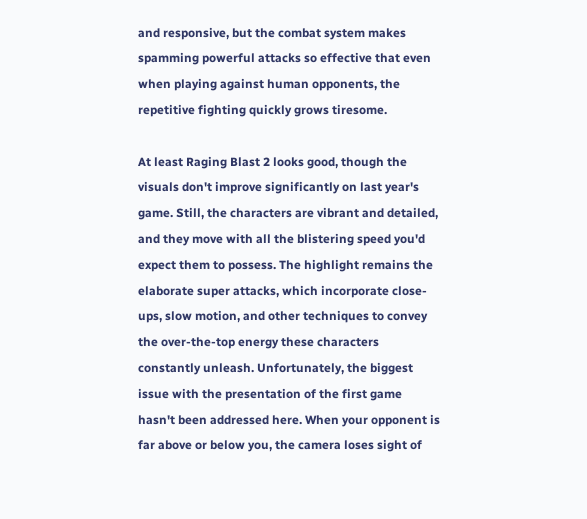and responsive, but the combat system makes spamming powerful attacks so effective that even when playing against human opponents, the repetitive fighting quickly grows tiresome.

At least Raging Blast 2 looks good, though the visuals don't improve significantly on last year's game. Still, the characters are vibrant and detailed, and they move with all the blistering speed you'd expect them to possess. The highlight remains the elaborate super attacks, which incorporate close-ups, slow motion, and other techniques to convey the over-the-top energy these characters constantly unleash. Unfortunately, the biggest issue with the presentation of the first game hasn't been addressed here. When your opponent is far above or below you, the camera loses sight of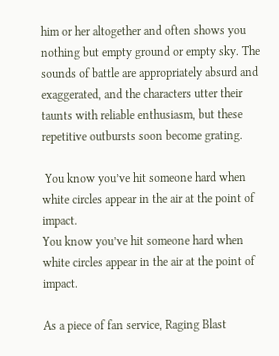him or her altogether and often shows you nothing but empty ground or empty sky. The sounds of battle are appropriately absurd and exaggerated, and the characters utter their taunts with reliable enthusiasm, but these repetitive outbursts soon become grating.

 You know you’ve hit someone hard when white circles appear in the air at the point of impact.
You know you’ve hit someone hard when white circles appear in the air at the point of impact.

As a piece of fan service, Raging Blast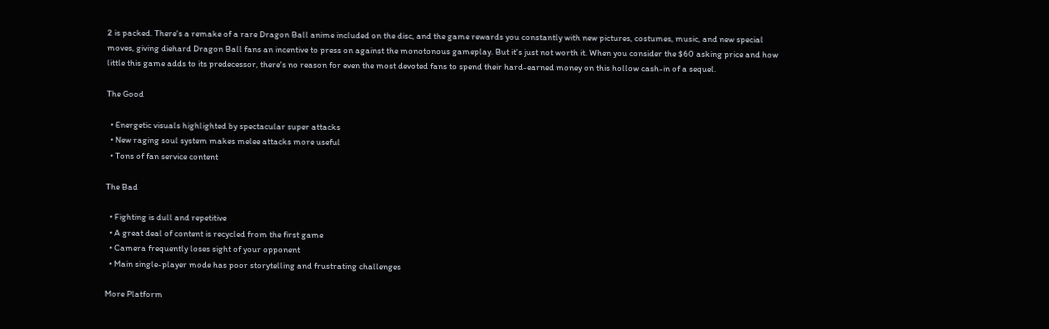2 is packed. There's a remake of a rare Dragon Ball anime included on the disc, and the game rewards you constantly with new pictures, costumes, music, and new special moves, giving diehard Dragon Ball fans an incentive to press on against the monotonous gameplay. But it's just not worth it. When you consider the $60 asking price and how little this game adds to its predecessor, there's no reason for even the most devoted fans to spend their hard-earned money on this hollow cash-in of a sequel.

The Good

  • Energetic visuals highlighted by spectacular super attacks
  • New raging soul system makes melee attacks more useful
  • Tons of fan service content

The Bad

  • Fighting is dull and repetitive
  • A great deal of content is recycled from the first game
  • Camera frequently loses sight of your opponent
  • Main single-player mode has poor storytelling and frustrating challenges

More Platform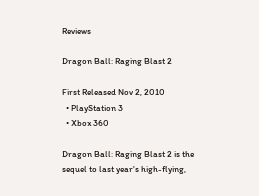Reviews

Dragon Ball: Raging Blast 2

First Released Nov 2, 2010
  • PlayStation 3
  • Xbox 360

Dragon Ball: Raging Blast 2 is the sequel to last year's high-flying,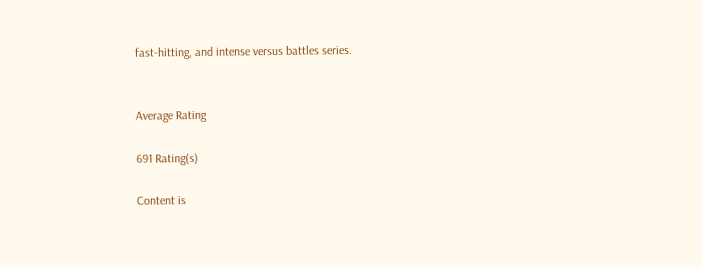fast-hitting, and intense versus battles series.


Average Rating

691 Rating(s)

Content is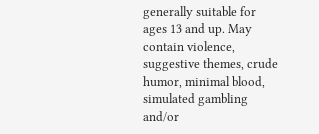generally suitable for ages 13 and up. May contain violence, suggestive themes, crude humor, minimal blood, simulated gambling and/or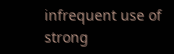infrequent use of strong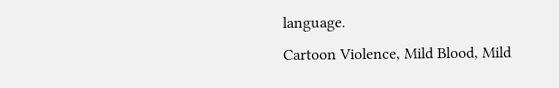language.
Cartoon Violence, Mild Blood, Mild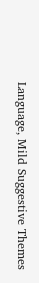Language, Mild Suggestive Themes